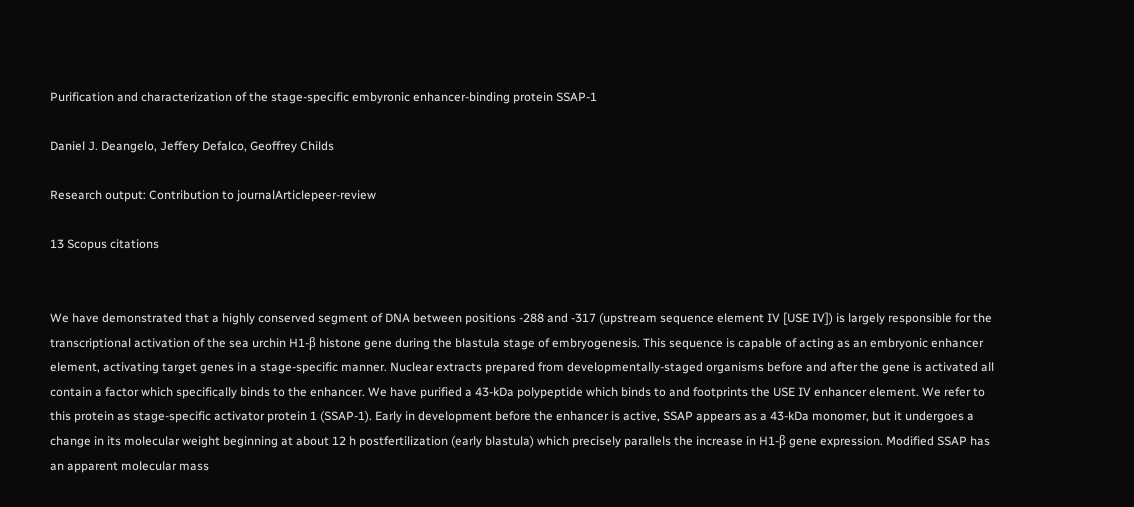Purification and characterization of the stage-specific embyronic enhancer-binding protein SSAP-1

Daniel J. Deangelo, Jeffery Defalco, Geoffrey Childs

Research output: Contribution to journalArticlepeer-review

13 Scopus citations


We have demonstrated that a highly conserved segment of DNA between positions -288 and -317 (upstream sequence element IV [USE IV]) is largely responsible for the transcriptional activation of the sea urchin H1-β histone gene during the blastula stage of embryogenesis. This sequence is capable of acting as an embryonic enhancer element, activating target genes in a stage-specific manner. Nuclear extracts prepared from developmentally-staged organisms before and after the gene is activated all contain a factor which specifically binds to the enhancer. We have purified a 43-kDa polypeptide which binds to and footprints the USE IV enhancer element. We refer to this protein as stage-specific activator protein 1 (SSAP-1). Early in development before the enhancer is active, SSAP appears as a 43-kDa monomer, but it undergoes a change in its molecular weight beginning at about 12 h postfertilization (early blastula) which precisely parallels the increase in H1-β gene expression. Modified SSAP has an apparent molecular mass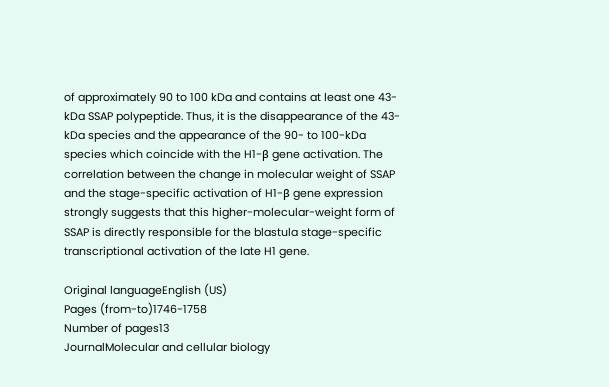of approximately 90 to 100 kDa and contains at least one 43-kDa SSAP polypeptide. Thus, it is the disappearance of the 43-kDa species and the appearance of the 90- to 100-kDa species which coincide with the H1-β gene activation. The correlation between the change in molecular weight of SSAP and the stage-specific activation of H1-β gene expression strongly suggests that this higher-molecular-weight form of SSAP is directly responsible for the blastula stage-specific transcriptional activation of the late H1 gene.

Original languageEnglish (US)
Pages (from-to)1746-1758
Number of pages13
JournalMolecular and cellular biology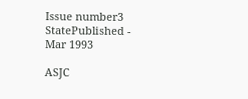Issue number3
StatePublished - Mar 1993

ASJC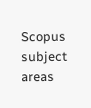Scopus subject areas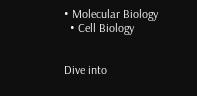• Molecular Biology
  • Cell Biology


Dive into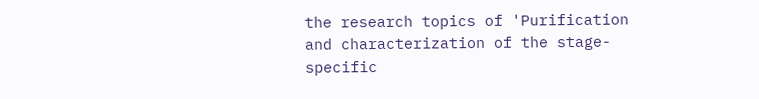the research topics of 'Purification and characterization of the stage-specific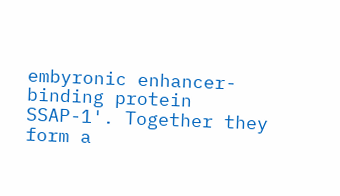embyronic enhancer-binding protein SSAP-1'. Together they form a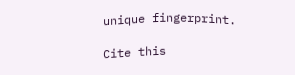unique fingerprint.

Cite this